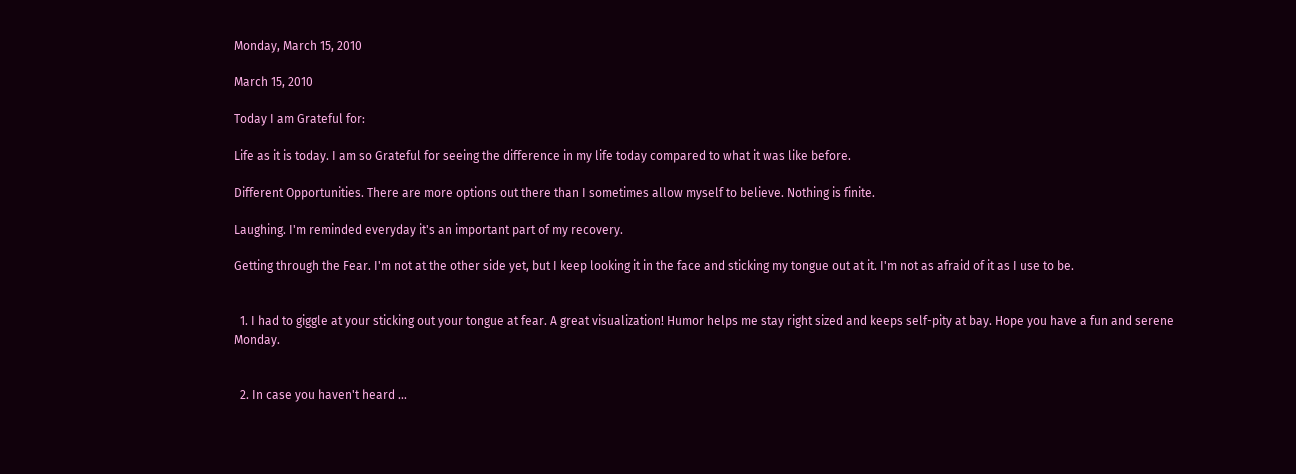Monday, March 15, 2010

March 15, 2010

Today I am Grateful for:

Life as it is today. I am so Grateful for seeing the difference in my life today compared to what it was like before.

Different Opportunities. There are more options out there than I sometimes allow myself to believe. Nothing is finite.

Laughing. I'm reminded everyday it's an important part of my recovery.

Getting through the Fear. I'm not at the other side yet, but I keep looking it in the face and sticking my tongue out at it. I'm not as afraid of it as I use to be.


  1. I had to giggle at your sticking out your tongue at fear. A great visualization! Humor helps me stay right sized and keeps self-pity at bay. Hope you have a fun and serene Monday.


  2. In case you haven't heard ...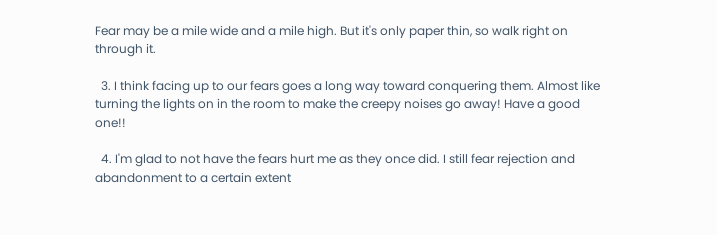Fear may be a mile wide and a mile high. But it's only paper thin, so walk right on through it.

  3. I think facing up to our fears goes a long way toward conquering them. Almost like turning the lights on in the room to make the creepy noises go away! Have a good one!!

  4. I'm glad to not have the fears hurt me as they once did. I still fear rejection and abandonment to a certain extent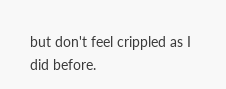but don't feel crippled as I did before.